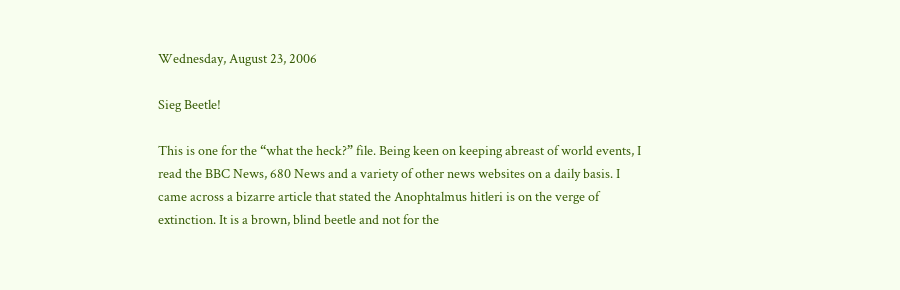Wednesday, August 23, 2006

Sieg Beetle!

This is one for the “what the heck?” file. Being keen on keeping abreast of world events, I read the BBC News, 680 News and a variety of other news websites on a daily basis. I came across a bizarre article that stated the Anophtalmus hitleri is on the verge of extinction. It is a brown, blind beetle and not for the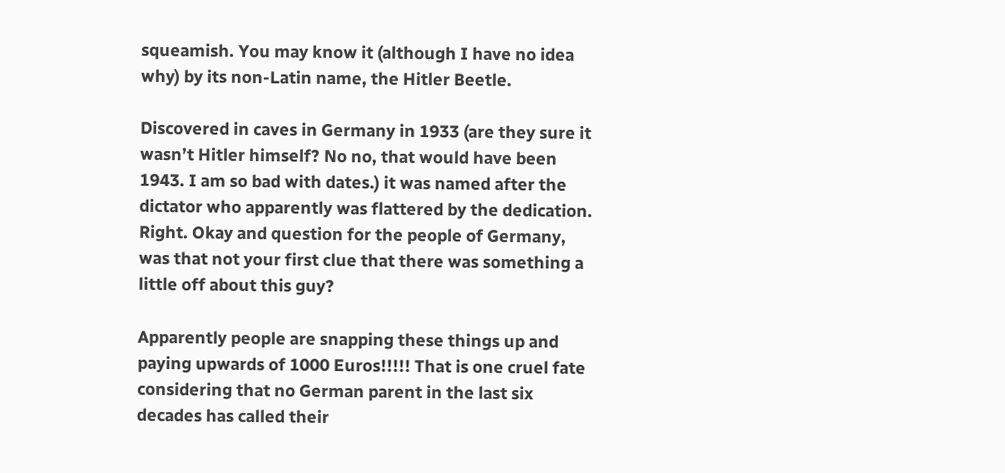squeamish. You may know it (although I have no idea why) by its non-Latin name, the Hitler Beetle.

Discovered in caves in Germany in 1933 (are they sure it wasn’t Hitler himself? No no, that would have been 1943. I am so bad with dates.) it was named after the dictator who apparently was flattered by the dedication. Right. Okay and question for the people of Germany, was that not your first clue that there was something a little off about this guy?

Apparently people are snapping these things up and paying upwards of 1000 Euros!!!!! That is one cruel fate considering that no German parent in the last six decades has called their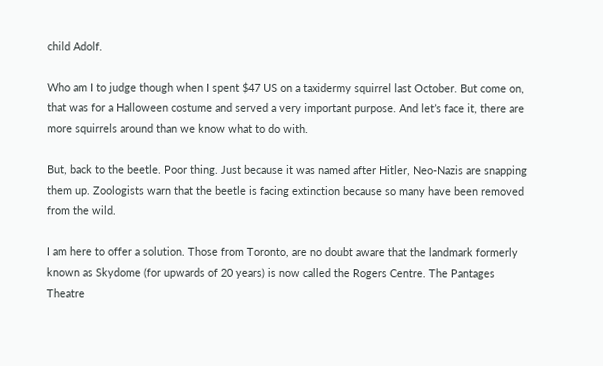child Adolf.

Who am I to judge though when I spent $47 US on a taxidermy squirrel last October. But come on, that was for a Halloween costume and served a very important purpose. And let’s face it, there are more squirrels around than we know what to do with.

But, back to the beetle. Poor thing. Just because it was named after Hitler, Neo-Nazis are snapping them up. Zoologists warn that the beetle is facing extinction because so many have been removed from the wild.

I am here to offer a solution. Those from Toronto, are no doubt aware that the landmark formerly known as Skydome (for upwards of 20 years) is now called the Rogers Centre. The Pantages Theatre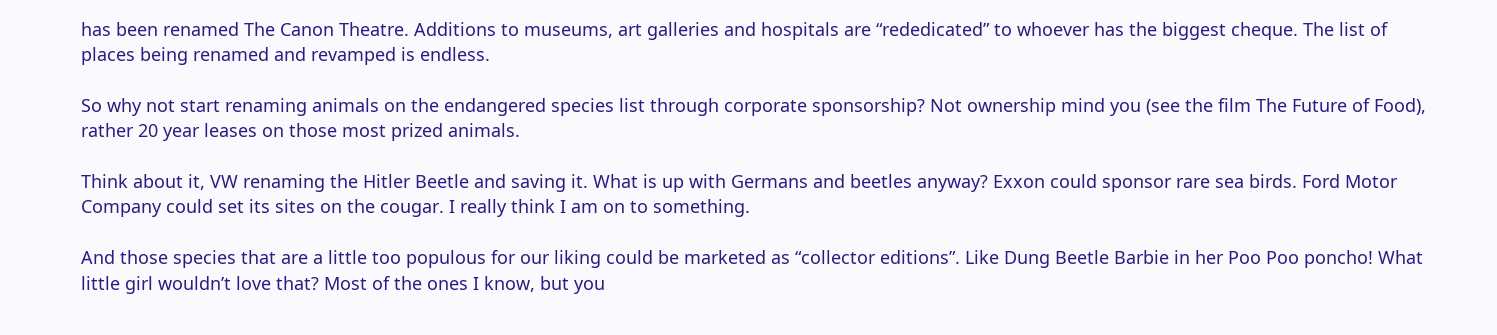has been renamed The Canon Theatre. Additions to museums, art galleries and hospitals are “rededicated” to whoever has the biggest cheque. The list of places being renamed and revamped is endless.

So why not start renaming animals on the endangered species list through corporate sponsorship? Not ownership mind you (see the film The Future of Food), rather 20 year leases on those most prized animals.

Think about it, VW renaming the Hitler Beetle and saving it. What is up with Germans and beetles anyway? Exxon could sponsor rare sea birds. Ford Motor Company could set its sites on the cougar. I really think I am on to something.

And those species that are a little too populous for our liking could be marketed as “collector editions”. Like Dung Beetle Barbie in her Poo Poo poncho! What little girl wouldn’t love that? Most of the ones I know, but you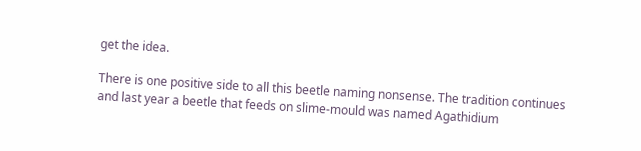get the idea.

There is one positive side to all this beetle naming nonsense. The tradition continues and last year a beetle that feeds on slime-mould was named Agathidium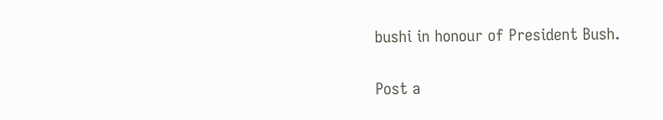bushi in honour of President Bush.


Post a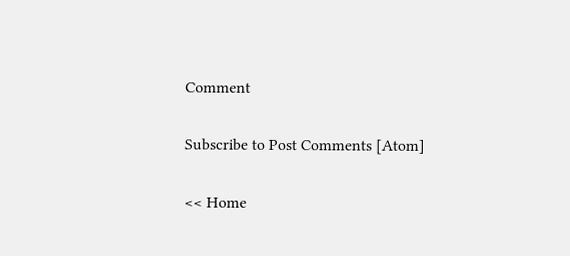Comment

Subscribe to Post Comments [Atom]

<< Home